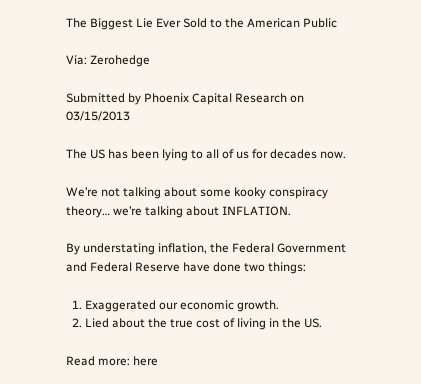The Biggest Lie Ever Sold to the American Public

Via: Zerohedge

Submitted by Phoenix Capital Research on 03/15/2013

The US has been lying to all of us for decades now.

We’re not talking about some kooky conspiracy theory… we’re talking about INFLATION.

By understating inflation, the Federal Government and Federal Reserve have done two things:

  1. Exaggerated our economic growth.
  2. Lied about the true cost of living in the US.

Read more: here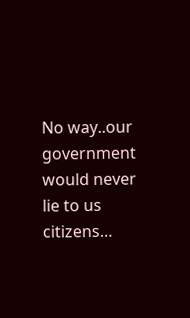No way..our government would never lie to us citizens…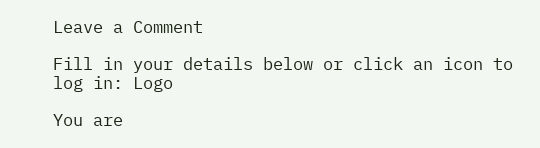Leave a Comment

Fill in your details below or click an icon to log in: Logo

You are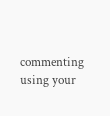commenting using your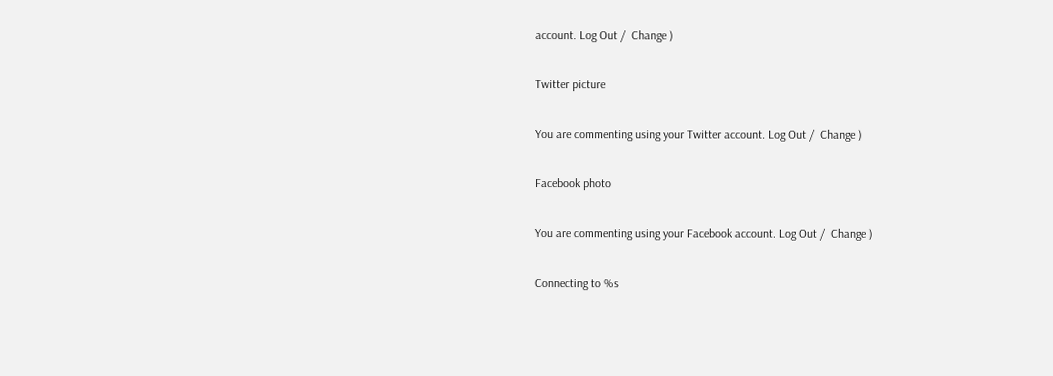account. Log Out /  Change )

Twitter picture

You are commenting using your Twitter account. Log Out /  Change )

Facebook photo

You are commenting using your Facebook account. Log Out /  Change )

Connecting to %s